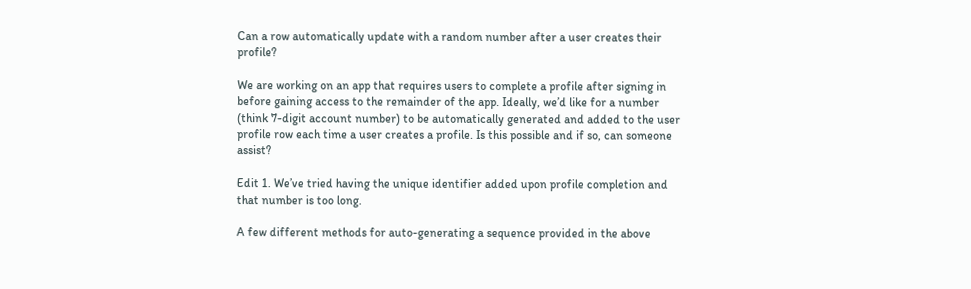Can a row automatically update with a random number after a user creates their profile?

We are working on an app that requires users to complete a profile after signing in before gaining access to the remainder of the app. Ideally, we’d like for a number (think 7-digit account number) to be automatically generated and added to the user profile row each time a user creates a profile. Is this possible and if so, can someone assist?

Edit 1. We’ve tried having the unique identifier added upon profile completion and that number is too long.

A few different methods for auto-generating a sequence provided in the above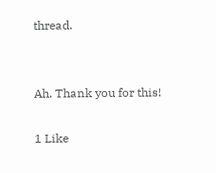thread.


Ah. Thank you for this!

1 Like